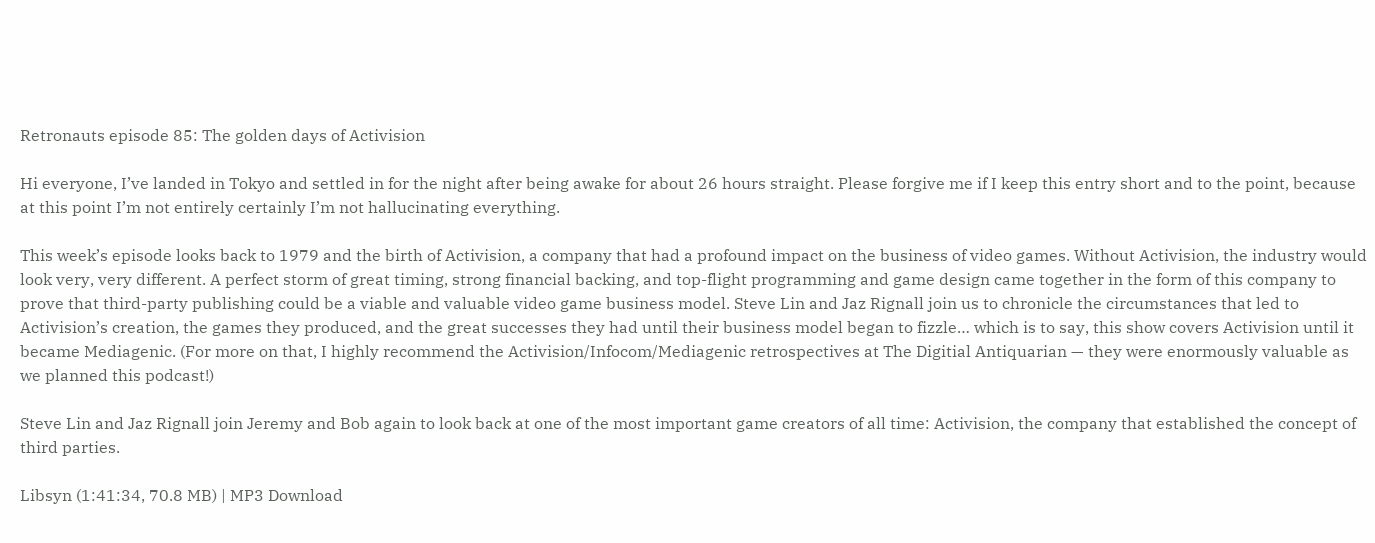Retronauts episode 85: The golden days of Activision

Hi everyone, I’ve landed in Tokyo and settled in for the night after being awake for about 26 hours straight. Please forgive me if I keep this entry short and to the point, because at this point I’m not entirely certainly I’m not hallucinating everything.

This week’s episode looks back to 1979 and the birth of Activision, a company that had a profound impact on the business of video games. Without Activision, the industry would look very, very different. A perfect storm of great timing, strong financial backing, and top-flight programming and game design came together in the form of this company to prove that third-party publishing could be a viable and valuable video game business model. Steve Lin and Jaz Rignall join us to chronicle the circumstances that led to Activision’s creation, the games they produced, and the great successes they had until their business model began to fizzle… which is to say, this show covers Activision until it became Mediagenic. (For more on that, I highly recommend the Activision/Infocom/Mediagenic retrospectives at The Digitial Antiquarian — they were enormously valuable as we planned this podcast!)

Steve Lin and Jaz Rignall join Jeremy and Bob again to look back at one of the most important game creators of all time: Activision, the company that established the concept of third parties.

Libsyn (1:41:34, 70.8 MB) | MP3 Download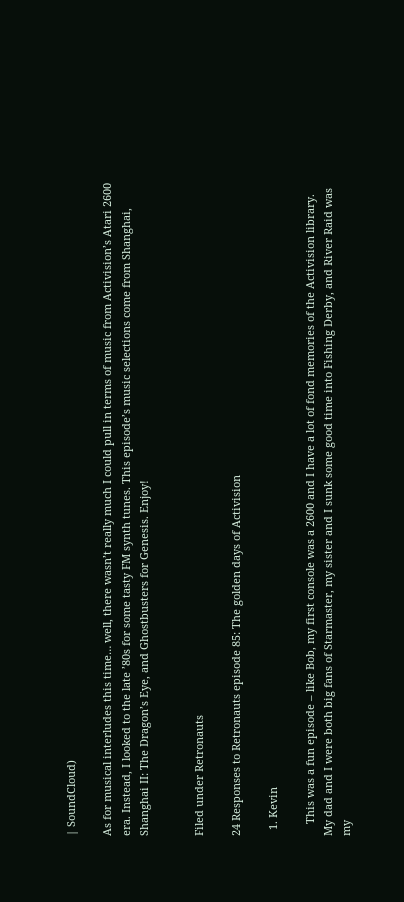| SoundCloud)

As for musical interludes this time… well, there wasn’t really much I could pull in terms of music from Activision’s Atari 2600 era. Instead, I looked to the late ’80s for some tasty FM synth tunes. This episode’s music selections come from Shanghai, Shanghai II: The Dragon’s Eye, and Ghostbusters for Genesis. Enjoy!


Filed under Retronauts

24 Responses to Retronauts episode 85: The golden days of Activision

  1. Kevin

    This was a fun episode – like Bob, my first console was a 2600 and I have a lot of fond memories of the Activision library. My dad and I were both big fans of Starmaster, my sister and I sunk some good time into Fishing Derby, and River Raid was my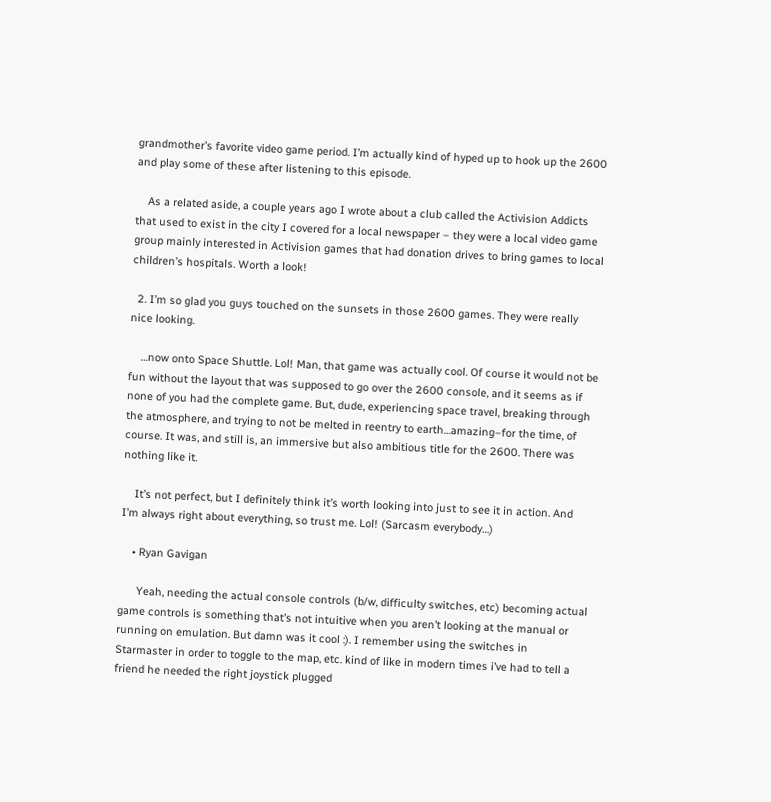grandmother’s favorite video game period. I’m actually kind of hyped up to hook up the 2600 and play some of these after listening to this episode.

    As a related aside, a couple years ago I wrote about a club called the Activision Addicts that used to exist in the city I covered for a local newspaper – they were a local video game group mainly interested in Activision games that had donation drives to bring games to local children’s hospitals. Worth a look!

  2. I’m so glad you guys touched on the sunsets in those 2600 games. They were really nice looking.

    …now onto Space Shuttle. Lol! Man, that game was actually cool. Of course it would not be fun without the layout that was supposed to go over the 2600 console, and it seems as if none of you had the complete game. But, dude, experiencing space travel, breaking through the atmosphere, and trying to not be melted in reentry to earth…amazing–for the time, of course. It was, and still is, an immersive but also ambitious title for the 2600. There was nothing like it.

    It’s not perfect, but I definitely think it’s worth looking into just to see it in action. And I’m always right about everything, so trust me. Lol! (Sarcasm everybody…)

    • Ryan Gavigan

      Yeah, needing the actual console controls (b/w, difficulty switches, etc) becoming actual game controls is something that’s not intuitive when you aren’t looking at the manual or running on emulation. But damn was it cool :). I remember using the switches in Starmaster in order to toggle to the map, etc. kind of like in modern times i’ve had to tell a friend he needed the right joystick plugged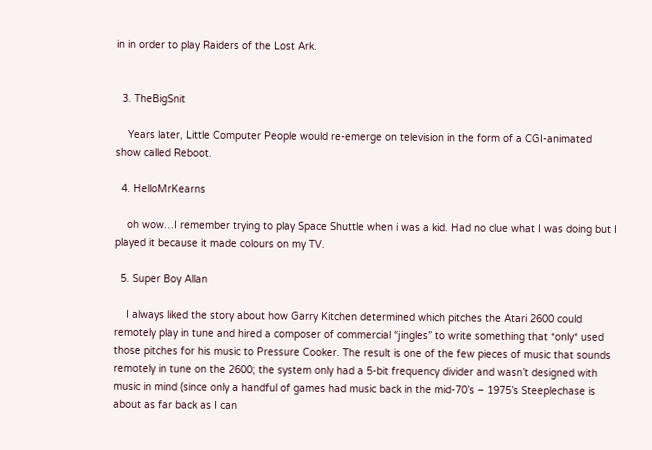in in order to play Raiders of the Lost Ark.


  3. TheBigSnit

    Years later, Little Computer People would re-emerge on television in the form of a CGI-animated show called Reboot.

  4. HelloMrKearns

    oh wow…I remember trying to play Space Shuttle when i was a kid. Had no clue what I was doing but I played it because it made colours on my TV.

  5. Super Boy Allan

    I always liked the story about how Garry Kitchen determined which pitches the Atari 2600 could remotely play in tune and hired a composer of commercial “jingles” to write something that *only* used those pitches for his music to Pressure Cooker. The result is one of the few pieces of music that sounds remotely in tune on the 2600; the system only had a 5-bit frequency divider and wasn’t designed with music in mind (since only a handful of games had music back in the mid-70’s – 1975’s Steeplechase is about as far back as I can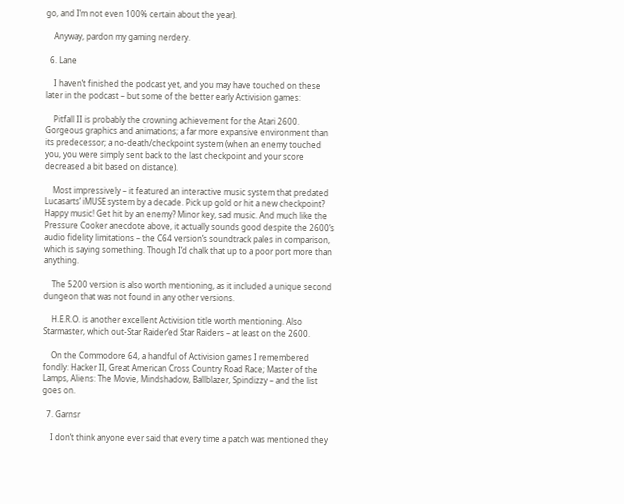go, and I’m not even 100% certain about the year).

    Anyway, pardon my gaming nerdery.

  6. Lane

    I haven’t finished the podcast yet, and you may have touched on these later in the podcast – but some of the better early Activision games:

    Pitfall II is probably the crowning achievement for the Atari 2600. Gorgeous graphics and animations; a far more expansive environment than its predecessor; a no-death/checkpoint system (when an enemy touched you, you were simply sent back to the last checkpoint and your score decreased a bit based on distance).

    Most impressively – it featured an interactive music system that predated Lucasarts’ iMUSE system by a decade. Pick up gold or hit a new checkpoint? Happy music! Get hit by an enemy? Minor key, sad music. And much like the Pressure Cooker anecdote above, it actually sounds good despite the 2600’s audio fidelity limitations – the C64 version’s soundtrack pales in comparison, which is saying something. Though I’d chalk that up to a poor port more than anything.

    The 5200 version is also worth mentioning, as it included a unique second dungeon that was not found in any other versions.

    H.E.R.O. is another excellent Activision title worth mentioning. Also Starmaster, which out-Star Raider’ed Star Raiders – at least on the 2600.

    On the Commodore 64, a handful of Activision games I remembered fondly: Hacker II, Great American Cross Country Road Race; Master of the Lamps, Aliens: The Movie, Mindshadow, Ballblazer, Spindizzy – and the list goes on.

  7. Garnsr

    I don’t think anyone ever said that every time a patch was mentioned they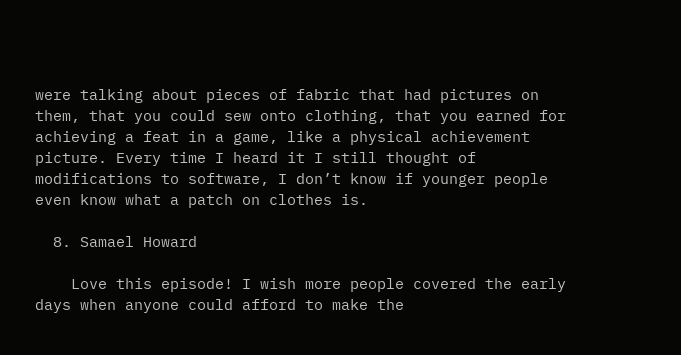were talking about pieces of fabric that had pictures on them, that you could sew onto clothing, that you earned for achieving a feat in a game, like a physical achievement picture. Every time I heard it I still thought of modifications to software, I don’t know if younger people even know what a patch on clothes is.

  8. Samael Howard

    Love this episode! I wish more people covered the early days when anyone could afford to make the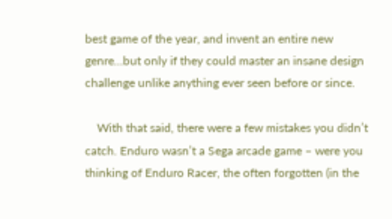best game of the year, and invent an entire new genre…but only if they could master an insane design challenge unlike anything ever seen before or since.

    With that said, there were a few mistakes you didn’t catch. Enduro wasn’t a Sega arcade game – were you thinking of Enduro Racer, the often forgotten (in the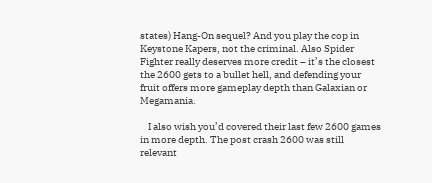states) Hang-On sequel? And you play the cop in Keystone Kapers, not the criminal. Also Spider Fighter really deserves more credit – it’s the closest the 2600 gets to a bullet hell, and defending your fruit offers more gameplay depth than Galaxian or Megamania.

    I also wish you’d covered their last few 2600 games in more depth. The post crash 2600 was still relevant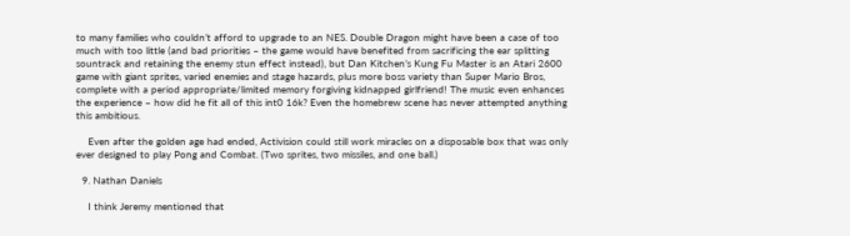to many families who couldn’t afford to upgrade to an NES. Double Dragon might have been a case of too much with too little (and bad priorities – the game would have benefited from sacrificing the ear splitting sountrack and retaining the enemy stun effect instead), but Dan Kitchen’s Kung Fu Master is an Atari 2600 game with giant sprites, varied enemies and stage hazards, plus more boss variety than Super Mario Bros, complete with a period appropriate/limited memory forgiving kidnapped girlfriend! The music even enhances the experience – how did he fit all of this int0 16k? Even the homebrew scene has never attempted anything this ambitious.

    Even after the golden age had ended, Activision could still work miracles on a disposable box that was only ever designed to play Pong and Combat. (Two sprites, two missiles, and one ball.)

  9. Nathan Daniels

    I think Jeremy mentioned that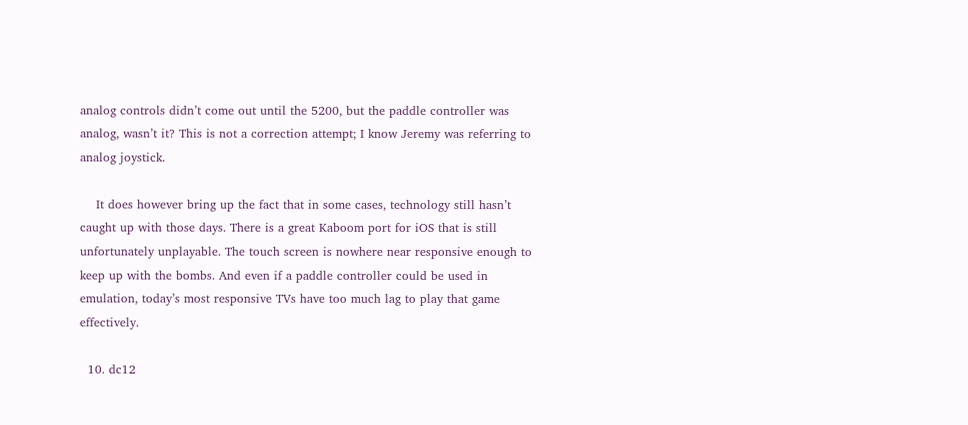analog controls didn’t come out until the 5200, but the paddle controller was analog, wasn’t it? This is not a correction attempt; I know Jeremy was referring to analog joystick.

    It does however bring up the fact that in some cases, technology still hasn’t caught up with those days. There is a great Kaboom port for iOS that is still unfortunately unplayable. The touch screen is nowhere near responsive enough to keep up with the bombs. And even if a paddle controller could be used in emulation, today’s most responsive TVs have too much lag to play that game effectively.

  10. dc12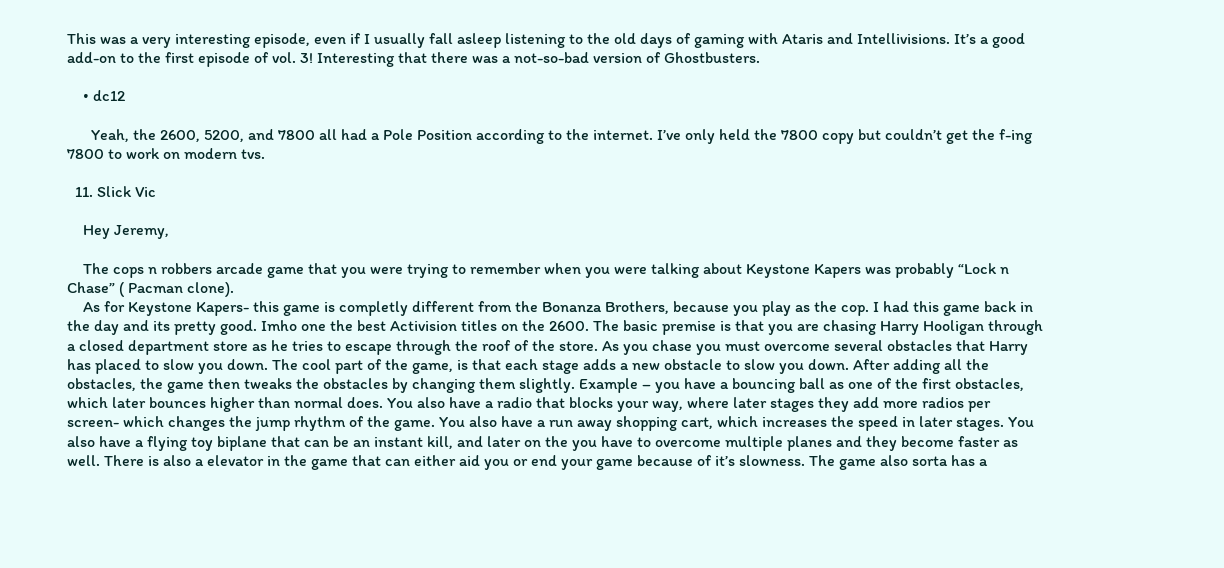This was a very interesting episode, even if I usually fall asleep listening to the old days of gaming with Ataris and Intellivisions. It’s a good add-on to the first episode of vol. 3! Interesting that there was a not-so-bad version of Ghostbusters.

    • dc12

      Yeah, the 2600, 5200, and 7800 all had a Pole Position according to the internet. I’ve only held the 7800 copy but couldn’t get the f-ing 7800 to work on modern tvs.

  11. Slick Vic

    Hey Jeremy,

    The cops n robbers arcade game that you were trying to remember when you were talking about Keystone Kapers was probably “Lock n Chase” ( Pacman clone).
    As for Keystone Kapers- this game is completly different from the Bonanza Brothers, because you play as the cop. I had this game back in the day and its pretty good. Imho one the best Activision titles on the 2600. The basic premise is that you are chasing Harry Hooligan through a closed department store as he tries to escape through the roof of the store. As you chase you must overcome several obstacles that Harry has placed to slow you down. The cool part of the game, is that each stage adds a new obstacle to slow you down. After adding all the obstacles, the game then tweaks the obstacles by changing them slightly. Example – you have a bouncing ball as one of the first obstacles, which later bounces higher than normal does. You also have a radio that blocks your way, where later stages they add more radios per screen- which changes the jump rhythm of the game. You also have a run away shopping cart, which increases the speed in later stages. You also have a flying toy biplane that can be an instant kill, and later on the you have to overcome multiple planes and they become faster as well. There is also a elevator in the game that can either aid you or end your game because of it’s slowness. The game also sorta has a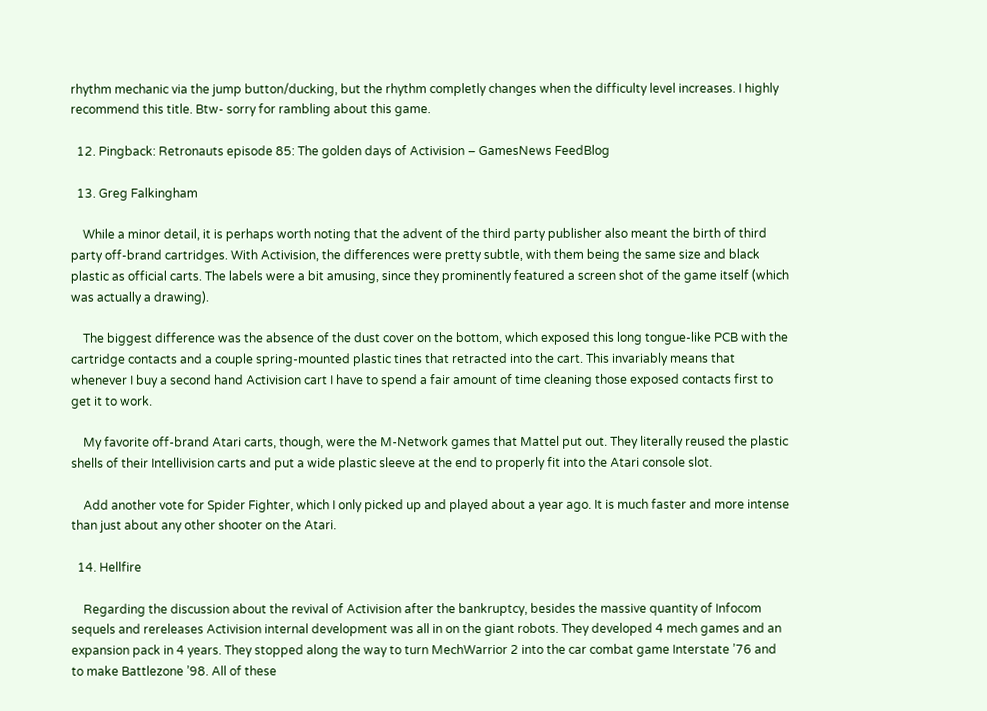rhythm mechanic via the jump button/ducking, but the rhythm completly changes when the difficulty level increases. I highly recommend this title. Btw- sorry for rambling about this game.

  12. Pingback: Retronauts episode 85: The golden days of Activision – GamesNews FeedBlog

  13. Greg Falkingham

    While a minor detail, it is perhaps worth noting that the advent of the third party publisher also meant the birth of third party off-brand cartridges. With Activision, the differences were pretty subtle, with them being the same size and black plastic as official carts. The labels were a bit amusing, since they prominently featured a screen shot of the game itself (which was actually a drawing).

    The biggest difference was the absence of the dust cover on the bottom, which exposed this long tongue-like PCB with the cartridge contacts and a couple spring-mounted plastic tines that retracted into the cart. This invariably means that whenever I buy a second hand Activision cart I have to spend a fair amount of time cleaning those exposed contacts first to get it to work.

    My favorite off-brand Atari carts, though, were the M-Network games that Mattel put out. They literally reused the plastic shells of their Intellivision carts and put a wide plastic sleeve at the end to properly fit into the Atari console slot.

    Add another vote for Spider Fighter, which I only picked up and played about a year ago. It is much faster and more intense than just about any other shooter on the Atari.

  14. Hellfire

    Regarding the discussion about the revival of Activision after the bankruptcy, besides the massive quantity of Infocom sequels and rereleases Activision internal development was all in on the giant robots. They developed 4 mech games and an expansion pack in 4 years. They stopped along the way to turn MechWarrior 2 into the car combat game Interstate ’76 and to make Battlezone ’98. All of these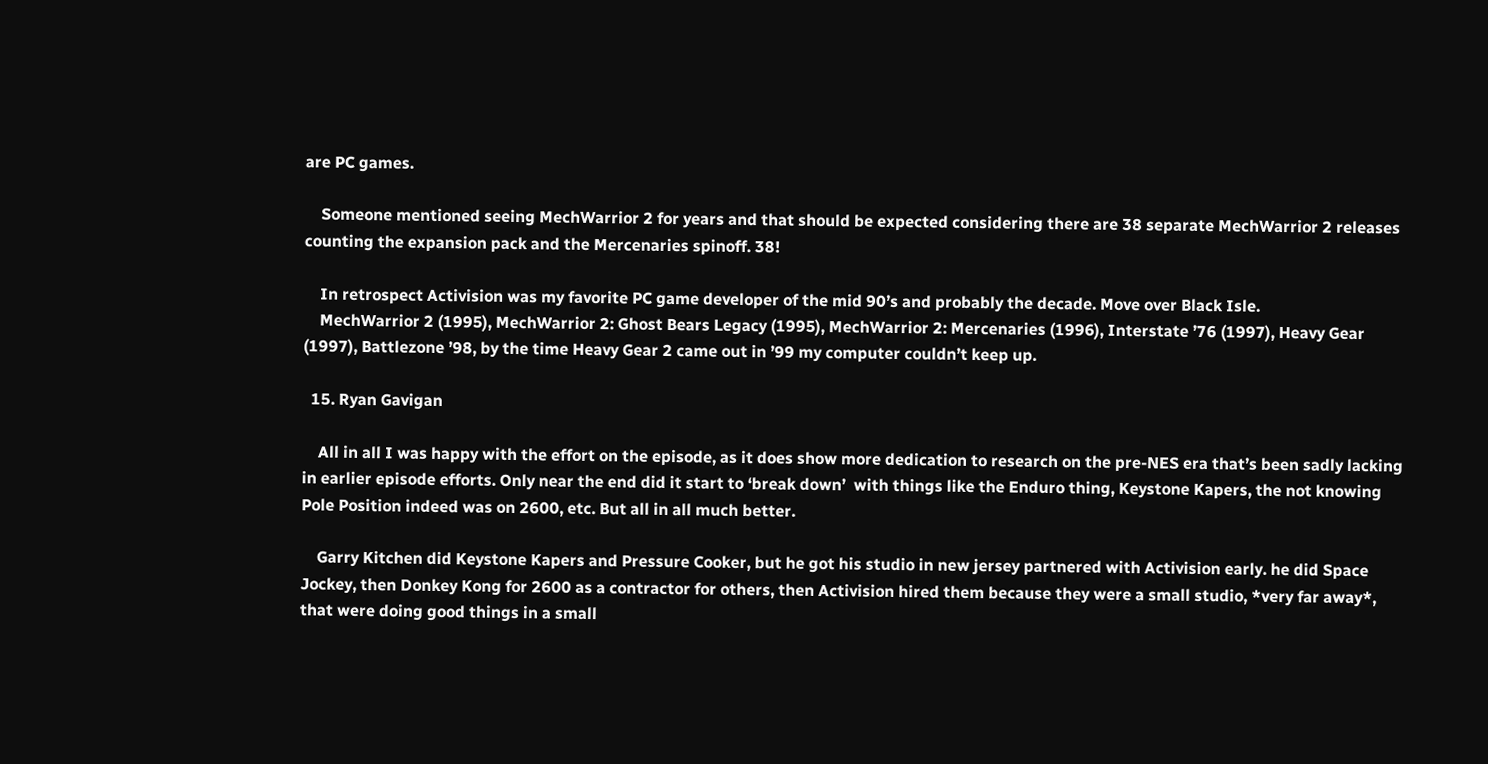are PC games.

    Someone mentioned seeing MechWarrior 2 for years and that should be expected considering there are 38 separate MechWarrior 2 releases counting the expansion pack and the Mercenaries spinoff. 38!

    In retrospect Activision was my favorite PC game developer of the mid 90’s and probably the decade. Move over Black Isle.
    MechWarrior 2 (1995), MechWarrior 2: Ghost Bears Legacy (1995), MechWarrior 2: Mercenaries (1996), Interstate ’76 (1997), Heavy Gear (1997), Battlezone ’98, by the time Heavy Gear 2 came out in ’99 my computer couldn’t keep up.

  15. Ryan Gavigan

    All in all I was happy with the effort on the episode, as it does show more dedication to research on the pre-NES era that’s been sadly lacking in earlier episode efforts. Only near the end did it start to ‘break down’  with things like the Enduro thing, Keystone Kapers, the not knowing Pole Position indeed was on 2600, etc. But all in all much better.

    Garry Kitchen did Keystone Kapers and Pressure Cooker, but he got his studio in new jersey partnered with Activision early. he did Space Jockey, then Donkey Kong for 2600 as a contractor for others, then Activision hired them because they were a small studio, *very far away*, that were doing good things in a small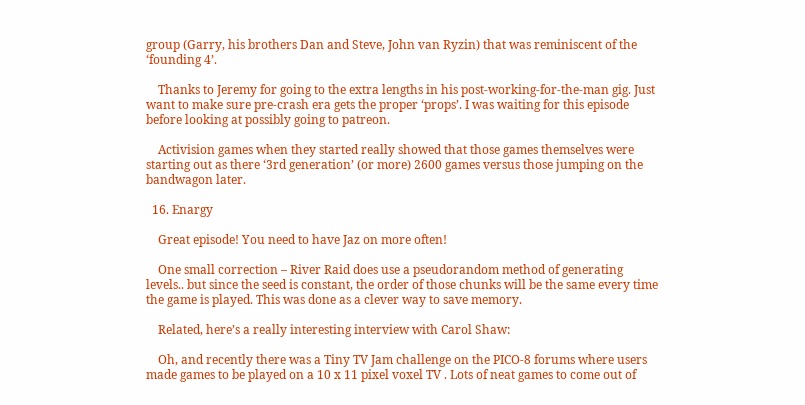group (Garry, his brothers Dan and Steve, John van Ryzin) that was reminiscent of the ‘founding 4’.

    Thanks to Jeremy for going to the extra lengths in his post-working-for-the-man gig. Just want to make sure pre-crash era gets the proper ‘props’. I was waiting for this episode before looking at possibly going to patreon.

    Activision games when they started really showed that those games themselves were starting out as there ‘3rd generation’ (or more) 2600 games versus those jumping on the bandwagon later.

  16. Enargy

    Great episode! You need to have Jaz on more often!

    One small correction – River Raid does use a pseudorandom method of generating levels.. but since the seed is constant, the order of those chunks will be the same every time the game is played. This was done as a clever way to save memory.

    Related, here’s a really interesting interview with Carol Shaw:

    Oh, and recently there was a Tiny TV Jam challenge on the PICO-8 forums where users made games to be played on a 10 x 11 pixel voxel TV . Lots of neat games to come out of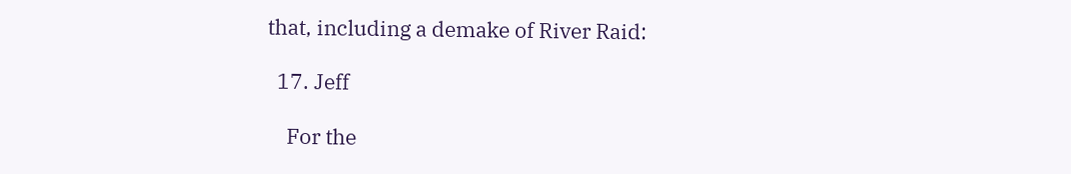that, including a demake of River Raid:

  17. Jeff

    For the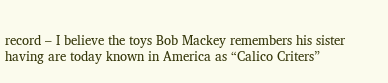record – I believe the toys Bob Mackey remembers his sister having are today known in America as “Calico Criters”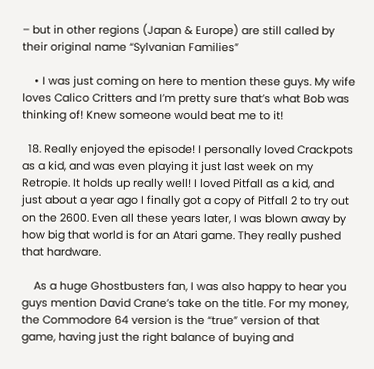– but in other regions (Japan & Europe) are still called by their original name “Sylvanian Families”

    • I was just coming on here to mention these guys. My wife loves Calico Critters and I’m pretty sure that’s what Bob was thinking of! Knew someone would beat me to it!

  18. Really enjoyed the episode! I personally loved Crackpots as a kid, and was even playing it just last week on my Retropie. It holds up really well! I loved Pitfall as a kid, and just about a year ago I finally got a copy of Pitfall 2 to try out on the 2600. Even all these years later, I was blown away by how big that world is for an Atari game. They really pushed that hardware.

    As a huge Ghostbusters fan, I was also happy to hear you guys mention David Crane’s take on the title. For my money, the Commodore 64 version is the “true” version of that game, having just the right balance of buying and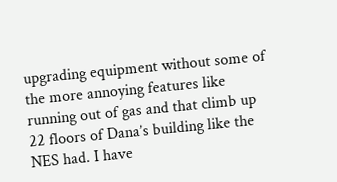upgrading equipment without some of the more annoying features like running out of gas and that climb up 22 floors of Dana’s building like the NES had. I have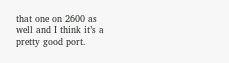that one on 2600 as well and I think it’s a pretty good port.